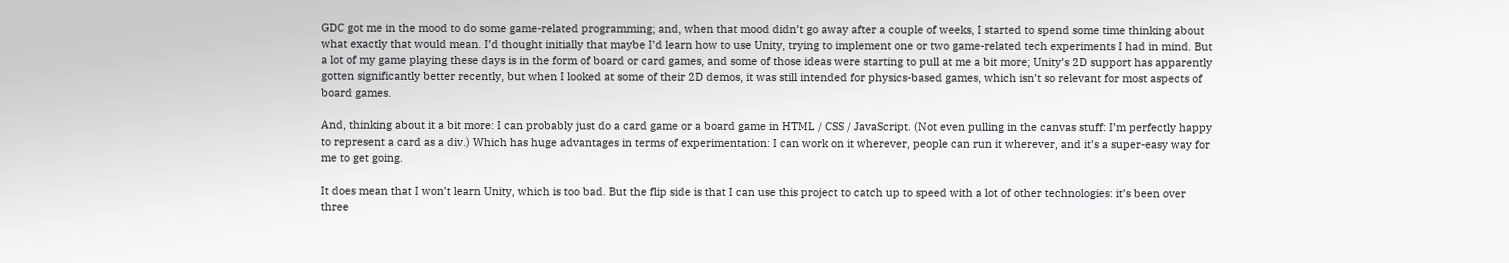GDC got me in the mood to do some game-related programming; and, when that mood didn’t go away after a couple of weeks, I started to spend some time thinking about what exactly that would mean. I’d thought initially that maybe I’d learn how to use Unity, trying to implement one or two game-related tech experiments I had in mind. But a lot of my game playing these days is in the form of board or card games, and some of those ideas were starting to pull at me a bit more; Unity’s 2D support has apparently gotten significantly better recently, but when I looked at some of their 2D demos, it was still intended for physics-based games, which isn’t so relevant for most aspects of board games.

And, thinking about it a bit more: I can probably just do a card game or a board game in HTML / CSS / JavaScript. (Not even pulling in the canvas stuff: I’m perfectly happy to represent a card as a div.) Which has huge advantages in terms of experimentation: I can work on it wherever, people can run it wherever, and it’s a super-easy way for me to get going.

It does mean that I won’t learn Unity, which is too bad. But the flip side is that I can use this project to catch up to speed with a lot of other technologies: it’s been over three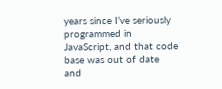years since I’ve seriously programmed in JavaScript, and that code base was out of date and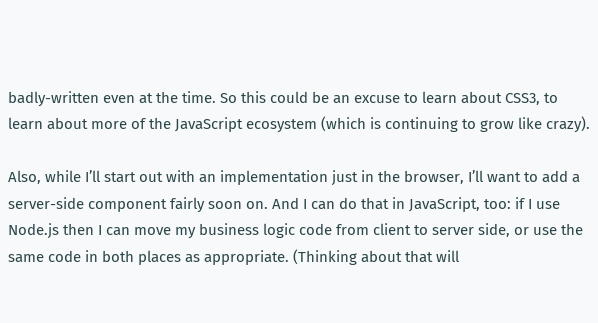badly-written even at the time. So this could be an excuse to learn about CSS3, to learn about more of the JavaScript ecosystem (which is continuing to grow like crazy).

Also, while I’ll start out with an implementation just in the browser, I’ll want to add a server-side component fairly soon on. And I can do that in JavaScript, too: if I use Node.js then I can move my business logic code from client to server side, or use the same code in both places as appropriate. (Thinking about that will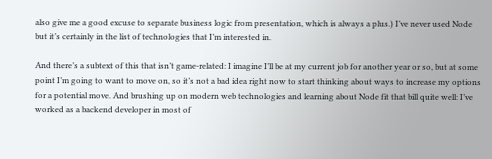also give me a good excuse to separate business logic from presentation, which is always a plus.) I’ve never used Node but it’s certainly in the list of technologies that I’m interested in.

And there’s a subtext of this that isn’t game-related: I imagine I’ll be at my current job for another year or so, but at some point I’m going to want to move on, so it’s not a bad idea right now to start thinking about ways to increase my options for a potential move. And brushing up on modern web technologies and learning about Node fit that bill quite well: I’ve worked as a backend developer in most of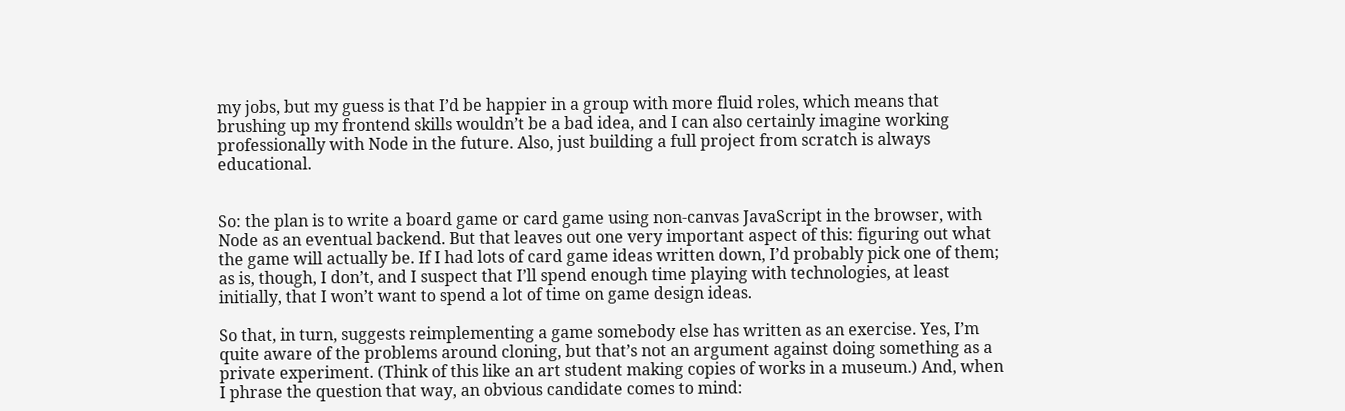my jobs, but my guess is that I’d be happier in a group with more fluid roles, which means that brushing up my frontend skills wouldn’t be a bad idea, and I can also certainly imagine working professionally with Node in the future. Also, just building a full project from scratch is always educational.


So: the plan is to write a board game or card game using non-canvas JavaScript in the browser, with Node as an eventual backend. But that leaves out one very important aspect of this: figuring out what the game will actually be. If I had lots of card game ideas written down, I’d probably pick one of them; as is, though, I don’t, and I suspect that I’ll spend enough time playing with technologies, at least initially, that I won’t want to spend a lot of time on game design ideas.

So that, in turn, suggests reimplementing a game somebody else has written as an exercise. Yes, I’m quite aware of the problems around cloning, but that’s not an argument against doing something as a private experiment. (Think of this like an art student making copies of works in a museum.) And, when I phrase the question that way, an obvious candidate comes to mind: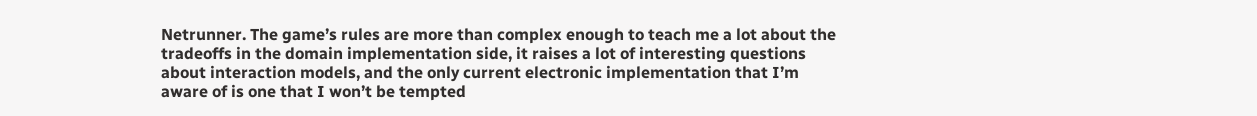Netrunner. The game’s rules are more than complex enough to teach me a lot about the tradeoffs in the domain implementation side, it raises a lot of interesting questions about interaction models, and the only current electronic implementation that I’m aware of is one that I won’t be tempted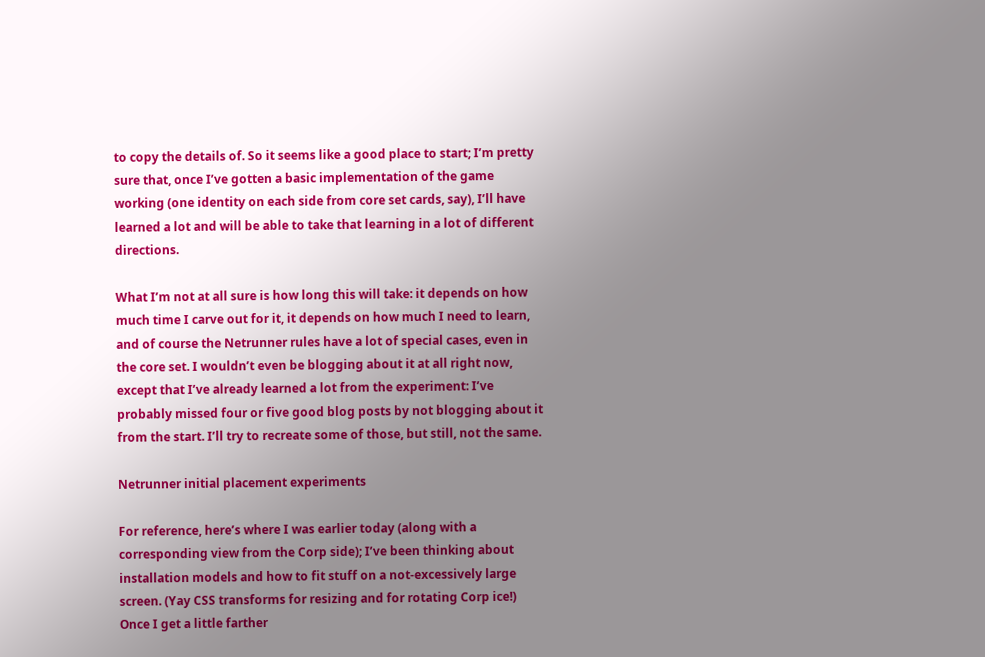to copy the details of. So it seems like a good place to start; I’m pretty sure that, once I’ve gotten a basic implementation of the game working (one identity on each side from core set cards, say), I’ll have learned a lot and will be able to take that learning in a lot of different directions.

What I’m not at all sure is how long this will take: it depends on how much time I carve out for it, it depends on how much I need to learn, and of course the Netrunner rules have a lot of special cases, even in the core set. I wouldn’t even be blogging about it at all right now, except that I’ve already learned a lot from the experiment: I’ve probably missed four or five good blog posts by not blogging about it from the start. I’ll try to recreate some of those, but still, not the same.

Netrunner initial placement experiments

For reference, here’s where I was earlier today (along with a corresponding view from the Corp side); I’ve been thinking about installation models and how to fit stuff on a not-excessively large screen. (Yay CSS transforms for resizing and for rotating Corp ice!) Once I get a little farther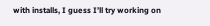with installs, I guess I’ll try working on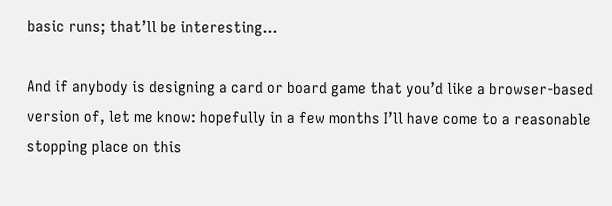basic runs; that’ll be interesting…

And if anybody is designing a card or board game that you’d like a browser-based version of, let me know: hopefully in a few months I’ll have come to a reasonable stopping place on this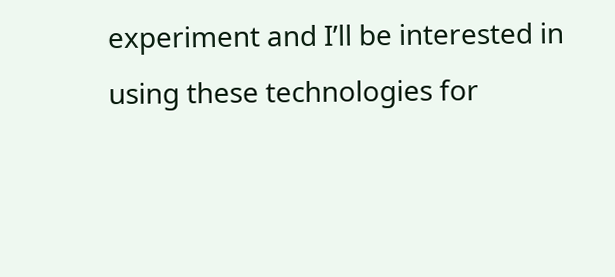experiment and I’ll be interested in using these technologies for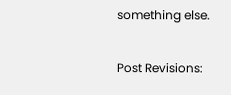something else.

Post Revisions: